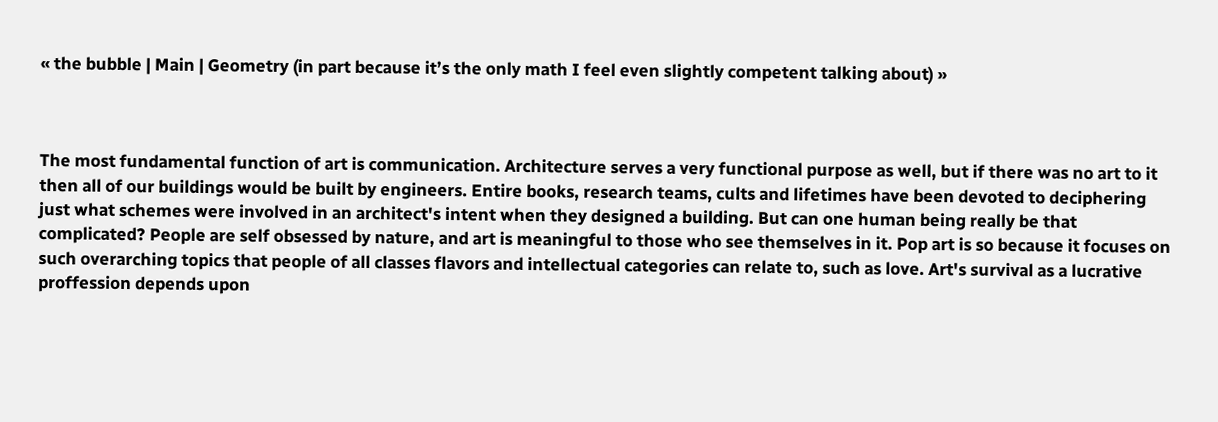« the bubble | Main | Geometry (in part because it’s the only math I feel even slightly competent talking about) »



The most fundamental function of art is communication. Architecture serves a very functional purpose as well, but if there was no art to it then all of our buildings would be built by engineers. Entire books, research teams, cults and lifetimes have been devoted to deciphering just what schemes were involved in an architect's intent when they designed a building. But can one human being really be that complicated? People are self obsessed by nature, and art is meaningful to those who see themselves in it. Pop art is so because it focuses on such overarching topics that people of all classes flavors and intellectual categories can relate to, such as love. Art's survival as a lucrative proffession depends upon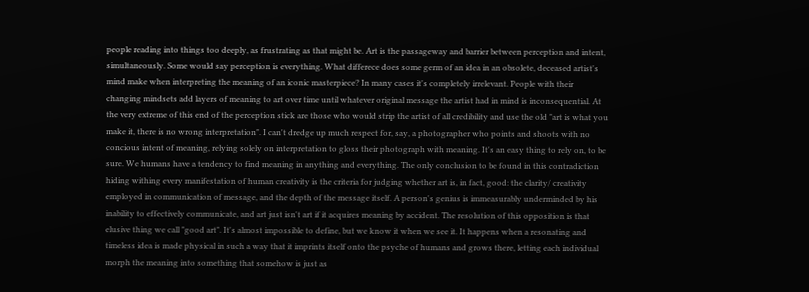people reading into things too deeply, as frustrating as that might be. Art is the passageway and barrier between perception and intent, simultaneously. Some would say perception is everything. What differece does some germ of an idea in an obsolete, deceased artist's mind make when interpreting the meaning of an iconic masterpiece? In many cases it's completely irrelevant. People with their changing mindsets add layers of meaning to art over time until whatever original message the artist had in mind is inconsequential. At the very extreme of this end of the perception stick are those who would strip the artist of all credibility and use the old "art is what you make it, there is no wrong interpretation". I can't dredge up much respect for, say, a photographer who points and shoots with no concious intent of meaning, relying solely on interpretation to gloss their photograph with meaning. It's an easy thing to rely on, to be sure. We humans have a tendency to find meaning in anything and everything. The only conclusion to be found in this contradiction hiding withing every manifestation of human creativity is the criteria for judging whether art is, in fact, good: the clarity/ creativity employed in communication of message, and the depth of the message itself. A person's genius is immeasurably underminded by his inability to effectively communicate, and art just isn't art if it acquires meaning by accident. The resolution of this opposition is that elusive thing we call "good art". It's almost impossible to define, but we know it when we see it. It happens when a resonating and timeless idea is made physical in such a way that it imprints itself onto the psyche of humans and grows there, letting each individual morph the meaning into something that somehow is just as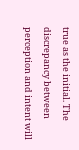true as the initial. The discrepancy between perception and intent will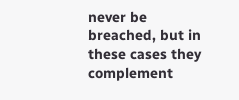never be breached, but in these cases they complement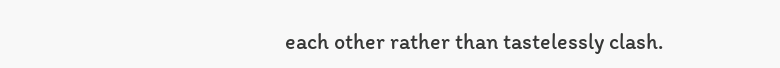each other rather than tastelessly clash.